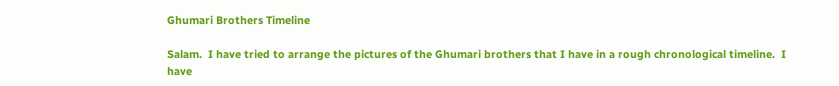Ghumari Brothers Timeline

Salam.  I have tried to arrange the pictures of the Ghumari brothers that I have in a rough chronological timeline.  I have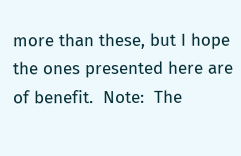more than these, but I hope the ones presented here are of benefit.  Note:  The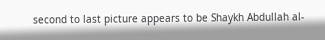second to last picture appears to be Shaykh Abdullah al-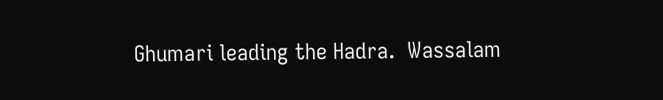Ghumari leading the Hadra.  Wassalam